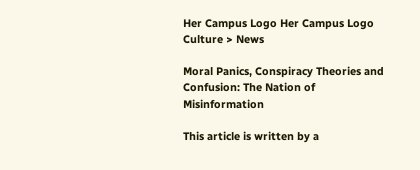Her Campus Logo Her Campus Logo
Culture > News

Moral Panics, Conspiracy Theories and Confusion: The Nation of Misinformation

This article is written by a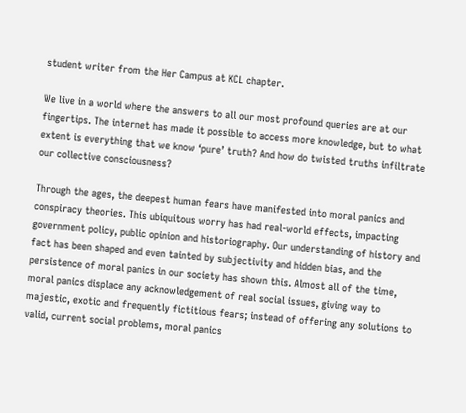student writer from the Her Campus at KCL chapter.

We live in a world where the answers to all our most profound queries are at our fingertips. The internet has made it possible to access more knowledge, but to what extent is everything that we know ‘pure’ truth? And how do twisted truths infiltrate our collective consciousness?

Through the ages, the deepest human fears have manifested into moral panics and conspiracy theories. This ubiquitous worry has had real-world effects, impacting government policy, public opinion and historiography. Our understanding of history and fact has been shaped and even tainted by subjectivity and hidden bias, and the persistence of moral panics in our society has shown this. Almost all of the time, moral panics displace any acknowledgement of real social issues, giving way to majestic, exotic and frequently fictitious fears; instead of offering any solutions to valid, current social problems, moral panics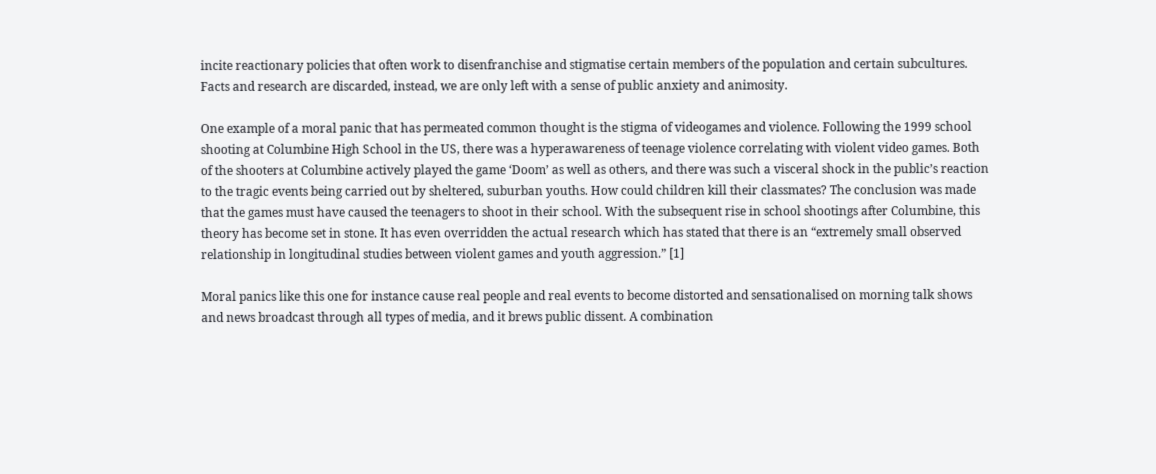incite reactionary policies that often work to disenfranchise and stigmatise certain members of the population and certain subcultures. Facts and research are discarded, instead, we are only left with a sense of public anxiety and animosity.

One example of a moral panic that has permeated common thought is the stigma of videogames and violence. Following the 1999 school shooting at Columbine High School in the US, there was a hyperawareness of teenage violence correlating with violent video games. Both of the shooters at Columbine actively played the game ‘Doom’ as well as others, and there was such a visceral shock in the public’s reaction to the tragic events being carried out by sheltered, suburban youths. How could children kill their classmates? The conclusion was made that the games must have caused the teenagers to shoot in their school. With the subsequent rise in school shootings after Columbine, this theory has become set in stone. It has even overridden the actual research which has stated that there is an “extremely small observed relationship in longitudinal studies between violent games and youth aggression.” [1]

Moral panics like this one for instance cause real people and real events to become distorted and sensationalised on morning talk shows and news broadcast through all types of media, and it brews public dissent. A combination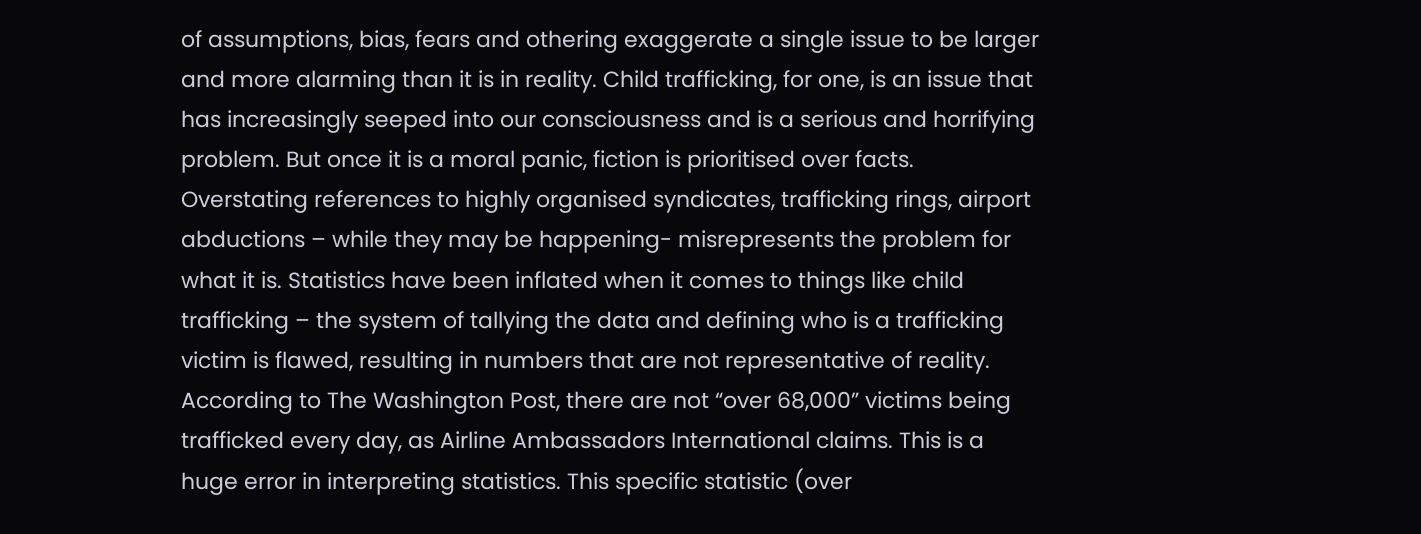of assumptions, bias, fears and othering exaggerate a single issue to be larger and more alarming than it is in reality. Child trafficking, for one, is an issue that has increasingly seeped into our consciousness and is a serious and horrifying problem. But once it is a moral panic, fiction is prioritised over facts. Overstating references to highly organised syndicates, trafficking rings, airport abductions – while they may be happening- misrepresents the problem for what it is. Statistics have been inflated when it comes to things like child trafficking – the system of tallying the data and defining who is a trafficking victim is flawed, resulting in numbers that are not representative of reality. According to The Washington Post, there are not “over 68,000” victims being trafficked every day, as Airline Ambassadors International claims. This is a huge error in interpreting statistics. This specific statistic (over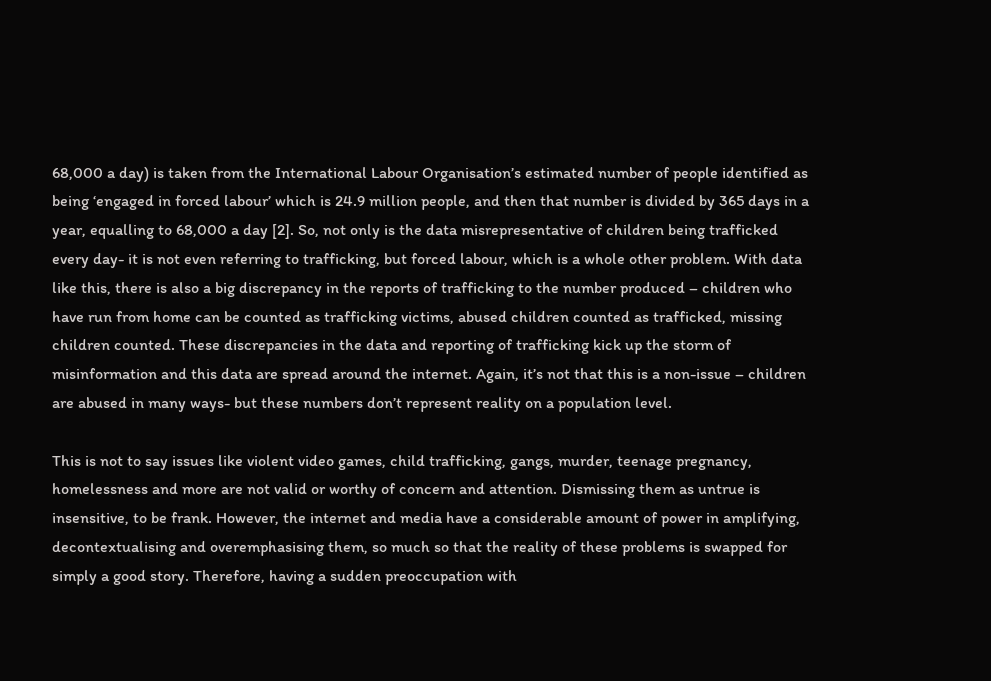68,000 a day) is taken from the International Labour Organisation’s estimated number of people identified as being ‘engaged in forced labour’ which is 24.9 million people, and then that number is divided by 365 days in a year, equalling to 68,000 a day [2]. So, not only is the data misrepresentative of children being trafficked every day- it is not even referring to trafficking, but forced labour, which is a whole other problem. With data like this, there is also a big discrepancy in the reports of trafficking to the number produced – children who have run from home can be counted as trafficking victims, abused children counted as trafficked, missing children counted. These discrepancies in the data and reporting of trafficking kick up the storm of misinformation and this data are spread around the internet. Again, it’s not that this is a non-issue – children are abused in many ways- but these numbers don’t represent reality on a population level.

This is not to say issues like violent video games, child trafficking, gangs, murder, teenage pregnancy, homelessness and more are not valid or worthy of concern and attention. Dismissing them as untrue is insensitive, to be frank. However, the internet and media have a considerable amount of power in amplifying, decontextualising and overemphasising them, so much so that the reality of these problems is swapped for simply a good story. Therefore, having a sudden preoccupation with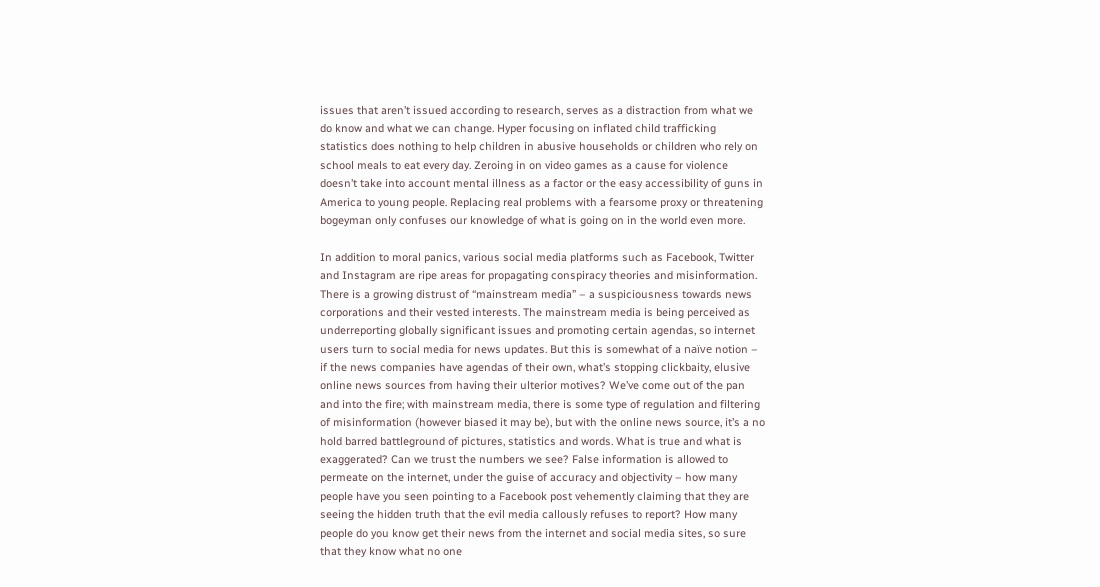issues that aren’t issued according to research, serves as a distraction from what we do know and what we can change. Hyper focusing on inflated child trafficking statistics does nothing to help children in abusive households or children who rely on school meals to eat every day. Zeroing in on video games as a cause for violence doesn’t take into account mental illness as a factor or the easy accessibility of guns in America to young people. Replacing real problems with a fearsome proxy or threatening bogeyman only confuses our knowledge of what is going on in the world even more.

In addition to moral panics, various social media platforms such as Facebook, Twitter and Instagram are ripe areas for propagating conspiracy theories and misinformation. There is a growing distrust of “mainstream media” – a suspiciousness towards news corporations and their vested interests. The mainstream media is being perceived as underreporting globally significant issues and promoting certain agendas, so internet users turn to social media for news updates. But this is somewhat of a naïve notion – if the news companies have agendas of their own, what’s stopping clickbaity, elusive online news sources from having their ulterior motives? We’ve come out of the pan and into the fire; with mainstream media, there is some type of regulation and filtering of misinformation (however biased it may be), but with the online news source, it’s a no hold barred battleground of pictures, statistics and words. What is true and what is exaggerated? Can we trust the numbers we see? False information is allowed to permeate on the internet, under the guise of accuracy and objectivity – how many people have you seen pointing to a Facebook post vehemently claiming that they are seeing the hidden truth that the evil media callously refuses to report? How many people do you know get their news from the internet and social media sites, so sure that they know what no one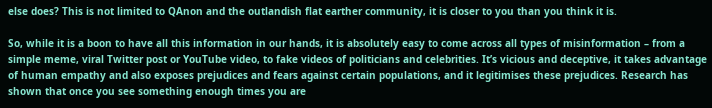else does? This is not limited to QAnon and the outlandish flat earther community, it is closer to you than you think it is.

So, while it is a boon to have all this information in our hands, it is absolutely easy to come across all types of misinformation – from a simple meme, viral Twitter post or YouTube video, to fake videos of politicians and celebrities. It’s vicious and deceptive, it takes advantage of human empathy and also exposes prejudices and fears against certain populations, and it legitimises these prejudices. Research has shown that once you see something enough times you are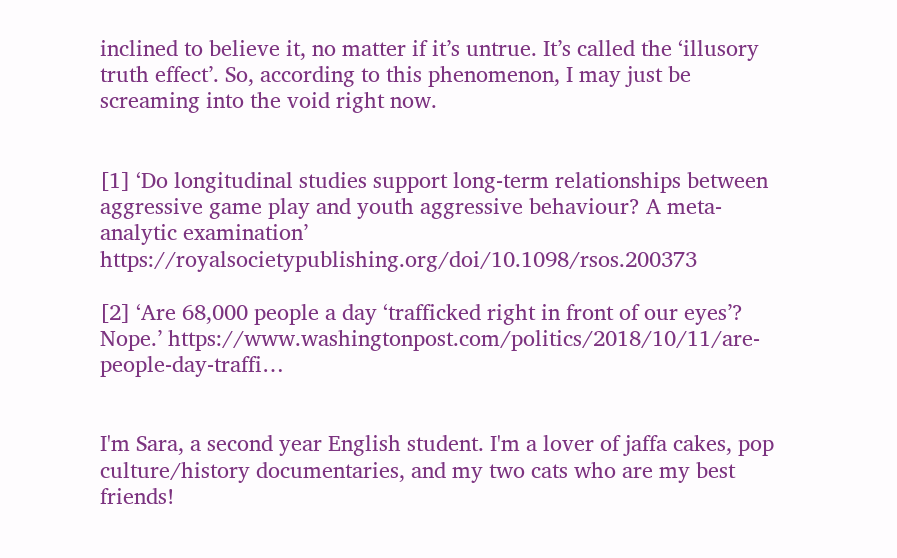inclined to believe it, no matter if it’s untrue. It’s called the ‘illusory truth effect’. So, according to this phenomenon, I may just be screaming into the void right now.


[1] ‘Do longitudinal studies support long-term relationships between aggressive game play and youth aggressive behaviour? A meta-analytic examination’ https://royalsocietypublishing.org/doi/10.1098/rsos.200373

[2] ‘Are 68,000 people a day ‘trafficked right in front of our eyes’? Nope.’ https://www.washingtonpost.com/politics/2018/10/11/are-people-day-traffi…


I'm Sara, a second year English student. I'm a lover of jaffa cakes, pop culture/history documentaries, and my two cats who are my best friends!